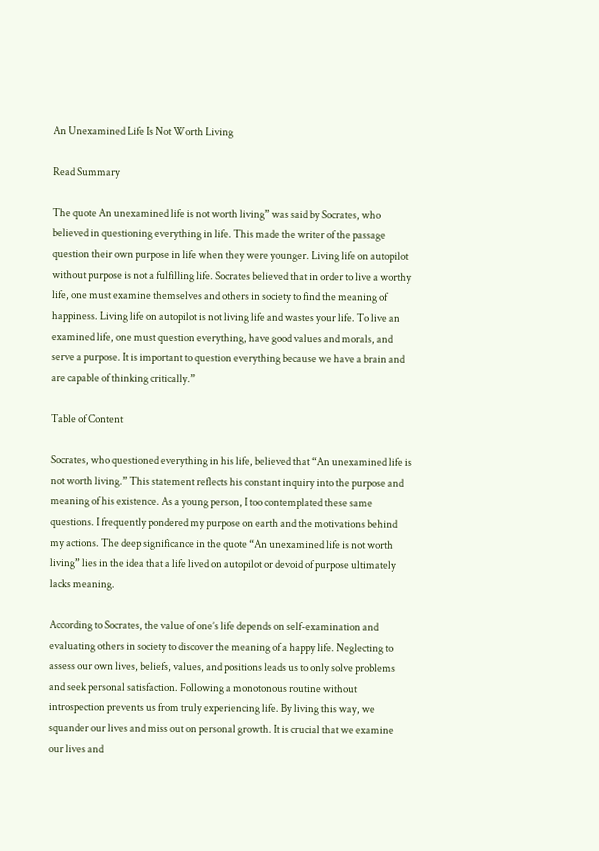An Unexamined Life Is Not Worth Living

Read Summary

The quote An unexamined life is not worth living” was said by Socrates, who believed in questioning everything in life. This made the writer of the passage question their own purpose in life when they were younger. Living life on autopilot without purpose is not a fulfilling life. Socrates believed that in order to live a worthy life, one must examine themselves and others in society to find the meaning of happiness. Living life on autopilot is not living life and wastes your life. To live an examined life, one must question everything, have good values and morals, and serve a purpose. It is important to question everything because we have a brain and are capable of thinking critically.”

Table of Content

Socrates, who questioned everything in his life, believed that “An unexamined life is not worth living.” This statement reflects his constant inquiry into the purpose and meaning of his existence. As a young person, I too contemplated these same questions. I frequently pondered my purpose on earth and the motivations behind my actions. The deep significance in the quote “An unexamined life is not worth living” lies in the idea that a life lived on autopilot or devoid of purpose ultimately lacks meaning.

According to Socrates, the value of one’s life depends on self-examination and evaluating others in society to discover the meaning of a happy life. Neglecting to assess our own lives, beliefs, values, and positions leads us to only solve problems and seek personal satisfaction. Following a monotonous routine without introspection prevents us from truly experiencing life. By living this way, we squander our lives and miss out on personal growth. It is crucial that we examine our lives and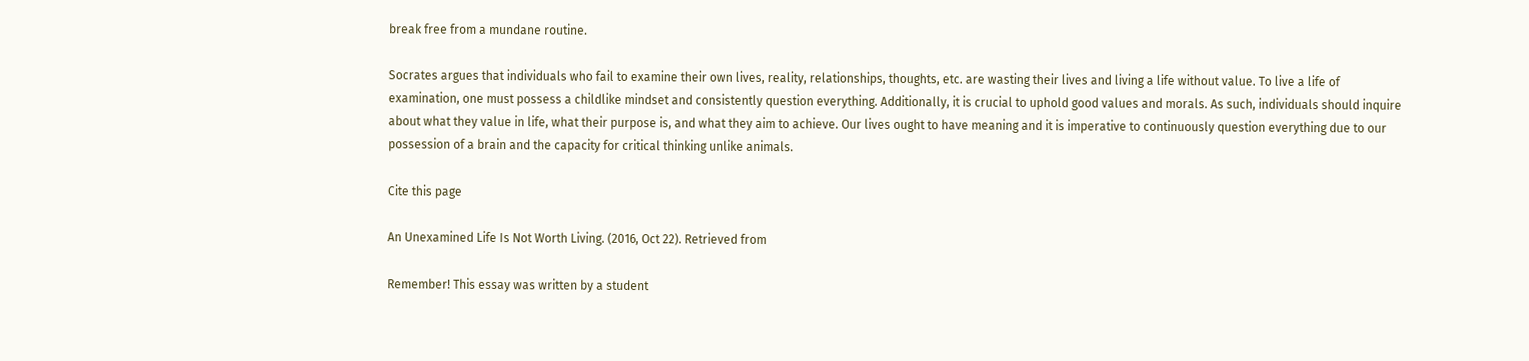break free from a mundane routine.

Socrates argues that individuals who fail to examine their own lives, reality, relationships, thoughts, etc. are wasting their lives and living a life without value. To live a life of examination, one must possess a childlike mindset and consistently question everything. Additionally, it is crucial to uphold good values and morals. As such, individuals should inquire about what they value in life, what their purpose is, and what they aim to achieve. Our lives ought to have meaning and it is imperative to continuously question everything due to our possession of a brain and the capacity for critical thinking unlike animals.

Cite this page

An Unexamined Life Is Not Worth Living. (2016, Oct 22). Retrieved from

Remember! This essay was written by a student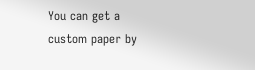You can get a custom paper by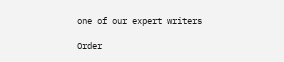one of our expert writers

Order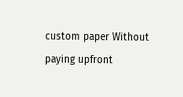custom paper Without paying upfront